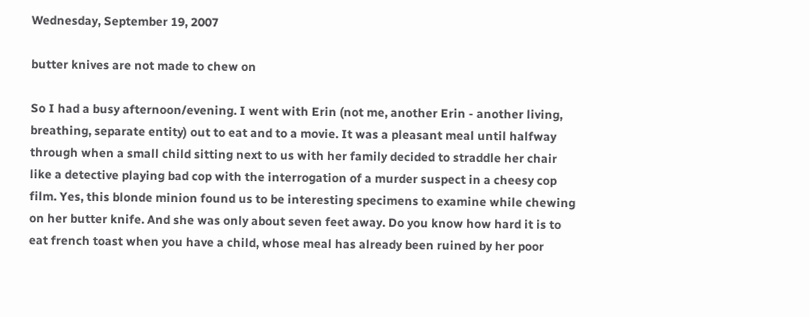Wednesday, September 19, 2007

butter knives are not made to chew on

So I had a busy afternoon/evening. I went with Erin (not me, another Erin - another living, breathing, separate entity) out to eat and to a movie. It was a pleasant meal until halfway through when a small child sitting next to us with her family decided to straddle her chair like a detective playing bad cop with the interrogation of a murder suspect in a cheesy cop film. Yes, this blonde minion found us to be interesting specimens to examine while chewing on her butter knife. And she was only about seven feet away. Do you know how hard it is to eat french toast when you have a child, whose meal has already been ruined by her poor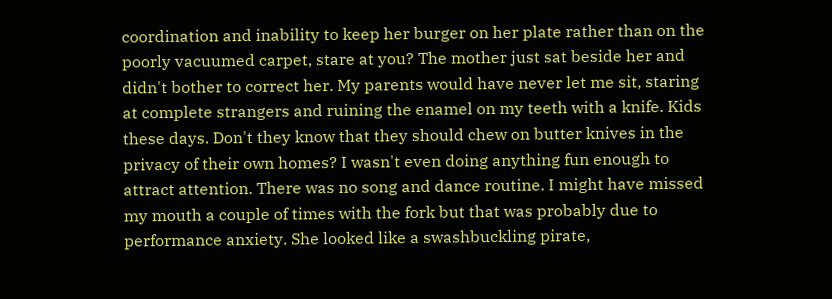coordination and inability to keep her burger on her plate rather than on the poorly vacuumed carpet, stare at you? The mother just sat beside her and didn't bother to correct her. My parents would have never let me sit, staring at complete strangers and ruining the enamel on my teeth with a knife. Kids these days. Don't they know that they should chew on butter knives in the privacy of their own homes? I wasn't even doing anything fun enough to attract attention. There was no song and dance routine. I might have missed my mouth a couple of times with the fork but that was probably due to performance anxiety. She looked like a swashbuckling pirate,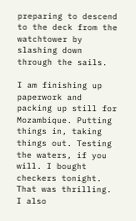preparing to descend to the deck from the watchtower by slashing down through the sails.

I am finishing up paperwork and packing up still for Mozambique. Putting things in, taking things out. Testing the waters, if you will. I bought checkers tonight. That was thrilling. I also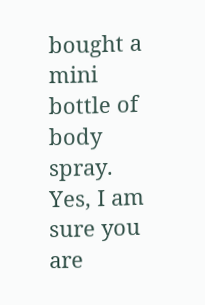bought a mini bottle of body spray. Yes, I am sure you are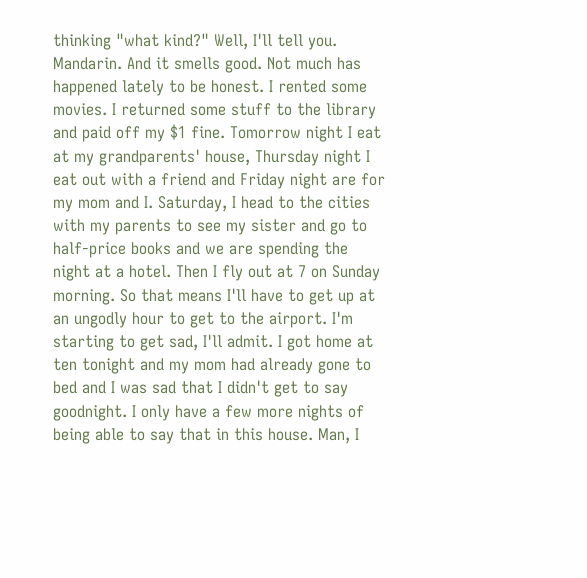thinking "what kind?" Well, I'll tell you. Mandarin. And it smells good. Not much has happened lately to be honest. I rented some movies. I returned some stuff to the library and paid off my $1 fine. Tomorrow night I eat at my grandparents' house, Thursday night I eat out with a friend and Friday night are for my mom and I. Saturday, I head to the cities with my parents to see my sister and go to half-price books and we are spending the night at a hotel. Then I fly out at 7 on Sunday morning. So that means I'll have to get up at an ungodly hour to get to the airport. I'm starting to get sad, I'll admit. I got home at ten tonight and my mom had already gone to bed and I was sad that I didn't get to say goodnight. I only have a few more nights of being able to say that in this house. Man, I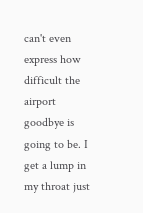can't even express how difficult the airport goodbye is going to be. I get a lump in my throat just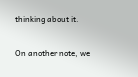thinking about it.

On another note, we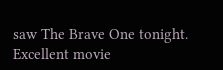saw The Brave One tonight. Excellent movie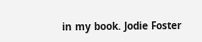in my book. Jodie Foster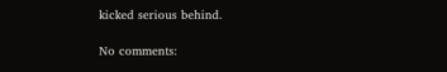kicked serious behind.

No comments: